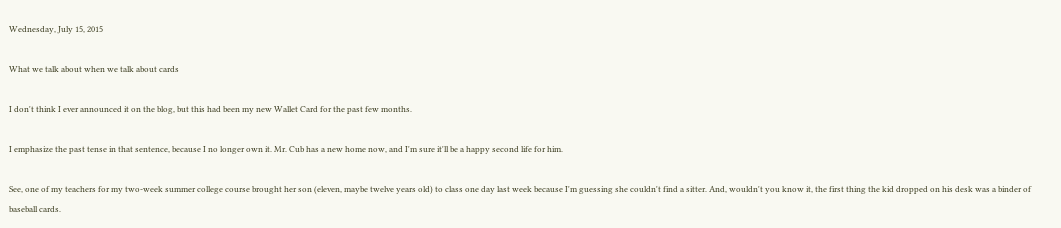Wednesday, July 15, 2015

What we talk about when we talk about cards

I don't think I ever announced it on the blog, but this had been my new Wallet Card for the past few months.

I emphasize the past tense in that sentence, because I no longer own it. Mr. Cub has a new home now, and I'm sure it'll be a happy second life for him.

See, one of my teachers for my two-week summer college course brought her son (eleven, maybe twelve years old) to class one day last week because I'm guessing she couldn't find a sitter. And, wouldn't you know it, the first thing the kid dropped on his desk was a binder of baseball cards.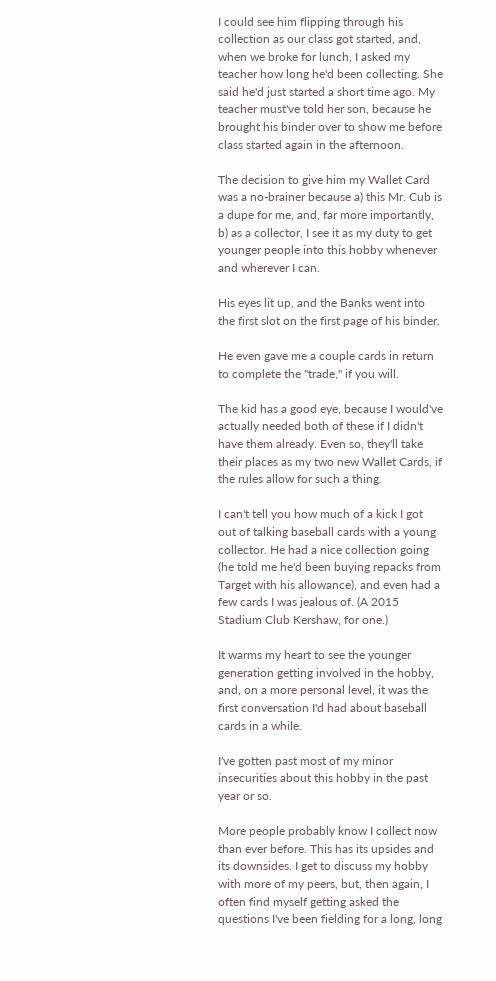I could see him flipping through his collection as our class got started, and, when we broke for lunch, I asked my teacher how long he'd been collecting. She said he'd just started a short time ago. My teacher must've told her son, because he brought his binder over to show me before class started again in the afternoon.

The decision to give him my Wallet Card was a no-brainer because a) this Mr. Cub is a dupe for me, and, far more importantly, b) as a collector, I see it as my duty to get younger people into this hobby whenever and wherever I can.

His eyes lit up, and the Banks went into the first slot on the first page of his binder.

He even gave me a couple cards in return to complete the "trade," if you will.

The kid has a good eye, because I would've actually needed both of these if I didn't have them already. Even so, they'll take their places as my two new Wallet Cards, if the rules allow for such a thing.

I can't tell you how much of a kick I got out of talking baseball cards with a young collector. He had a nice collection going (he told me he'd been buying repacks from Target with his allowance), and even had a few cards I was jealous of. (A 2015 Stadium Club Kershaw, for one.)

It warms my heart to see the younger generation getting involved in the hobby, and, on a more personal level, it was the first conversation I'd had about baseball cards in a while.

I've gotten past most of my minor insecurities about this hobby in the past year or so.

More people probably know I collect now than ever before. This has its upsides and its downsides. I get to discuss my hobby with more of my peers, but, then again, I often find myself getting asked the questions I've been fielding for a long, long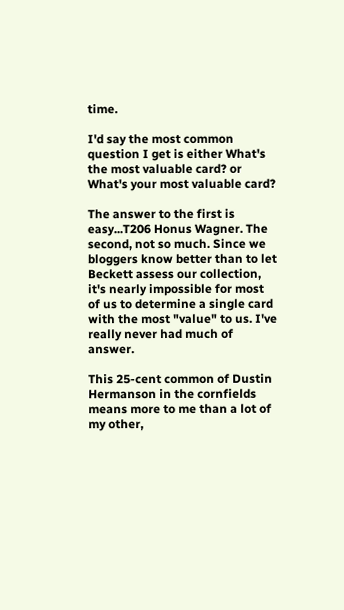time.

I'd say the most common question I get is either What's the most valuable card? or What's your most valuable card?

The answer to the first is easy...T206 Honus Wagner. The second, not so much. Since we bloggers know better than to let Beckett assess our collection, it's nearly impossible for most of us to determine a single card with the most "value" to us. I've really never had much of answer.

This 25-cent common of Dustin Hermanson in the cornfields means more to me than a lot of my other,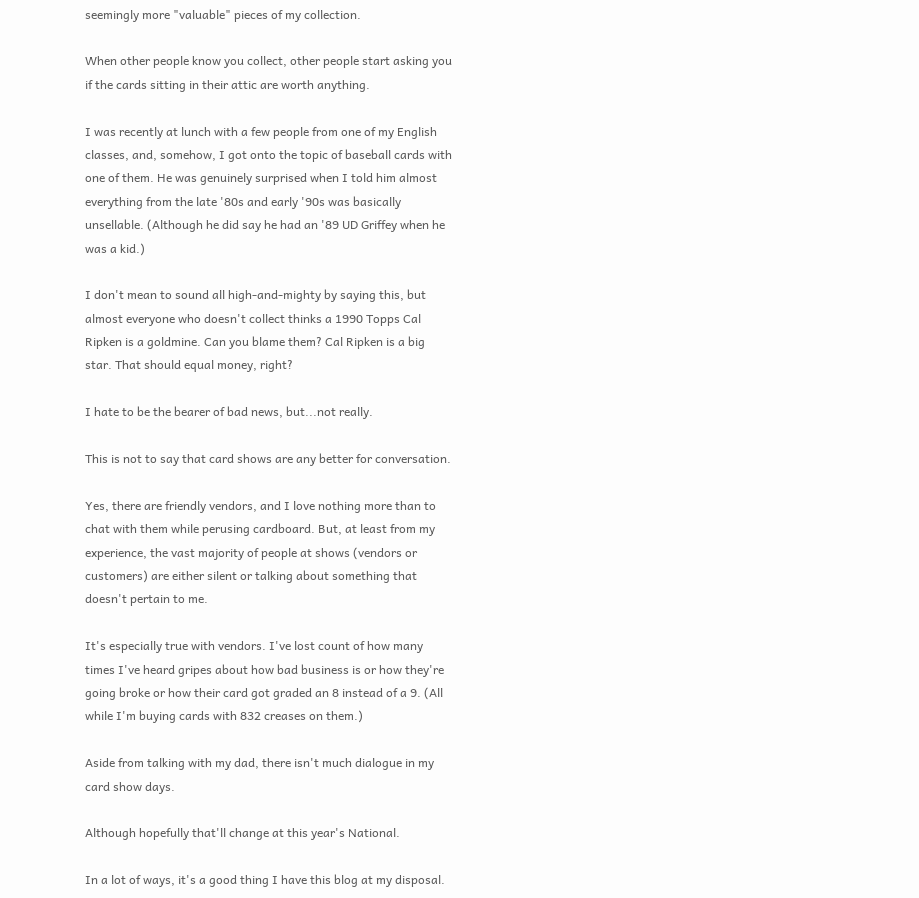seemingly more "valuable" pieces of my collection.

When other people know you collect, other people start asking you if the cards sitting in their attic are worth anything.

I was recently at lunch with a few people from one of my English classes, and, somehow, I got onto the topic of baseball cards with one of them. He was genuinely surprised when I told him almost everything from the late '80s and early '90s was basically unsellable. (Although he did say he had an '89 UD Griffey when he was a kid.)

I don't mean to sound all high-and-mighty by saying this, but almost everyone who doesn't collect thinks a 1990 Topps Cal Ripken is a goldmine. Can you blame them? Cal Ripken is a big star. That should equal money, right?

I hate to be the bearer of bad news, but...not really.

This is not to say that card shows are any better for conversation.

Yes, there are friendly vendors, and I love nothing more than to chat with them while perusing cardboard. But, at least from my experience, the vast majority of people at shows (vendors or customers) are either silent or talking about something that doesn't pertain to me.

It's especially true with vendors. I've lost count of how many times I've heard gripes about how bad business is or how they're going broke or how their card got graded an 8 instead of a 9. (All while I'm buying cards with 832 creases on them.)

Aside from talking with my dad, there isn't much dialogue in my card show days.

Although hopefully that'll change at this year's National.

In a lot of ways, it's a good thing I have this blog at my disposal.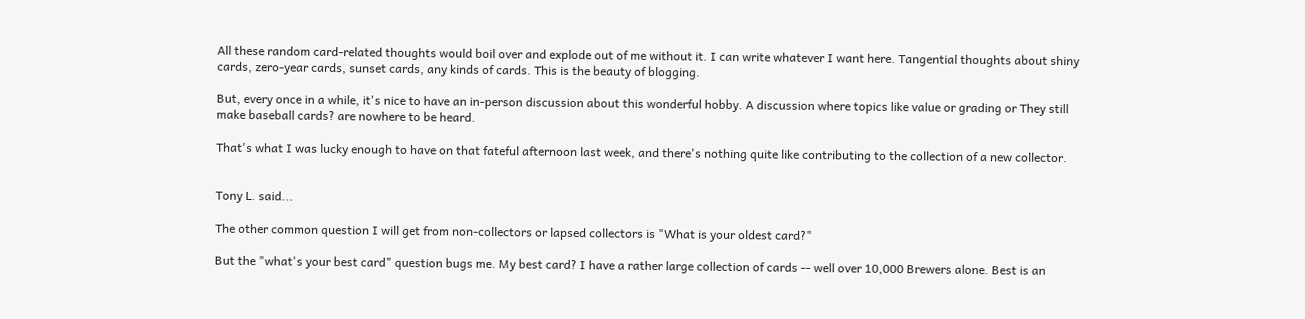All these random card-related thoughts would boil over and explode out of me without it. I can write whatever I want here. Tangential thoughts about shiny cards, zero-year cards, sunset cards, any kinds of cards. This is the beauty of blogging.

But, every once in a while, it's nice to have an in-person discussion about this wonderful hobby. A discussion where topics like value or grading or They still make baseball cards? are nowhere to be heard.

That's what I was lucky enough to have on that fateful afternoon last week, and there's nothing quite like contributing to the collection of a new collector.


Tony L. said...

The other common question I will get from non-collectors or lapsed collectors is "What is your oldest card?"

But the "what's your best card" question bugs me. My best card? I have a rather large collection of cards -- well over 10,000 Brewers alone. Best is an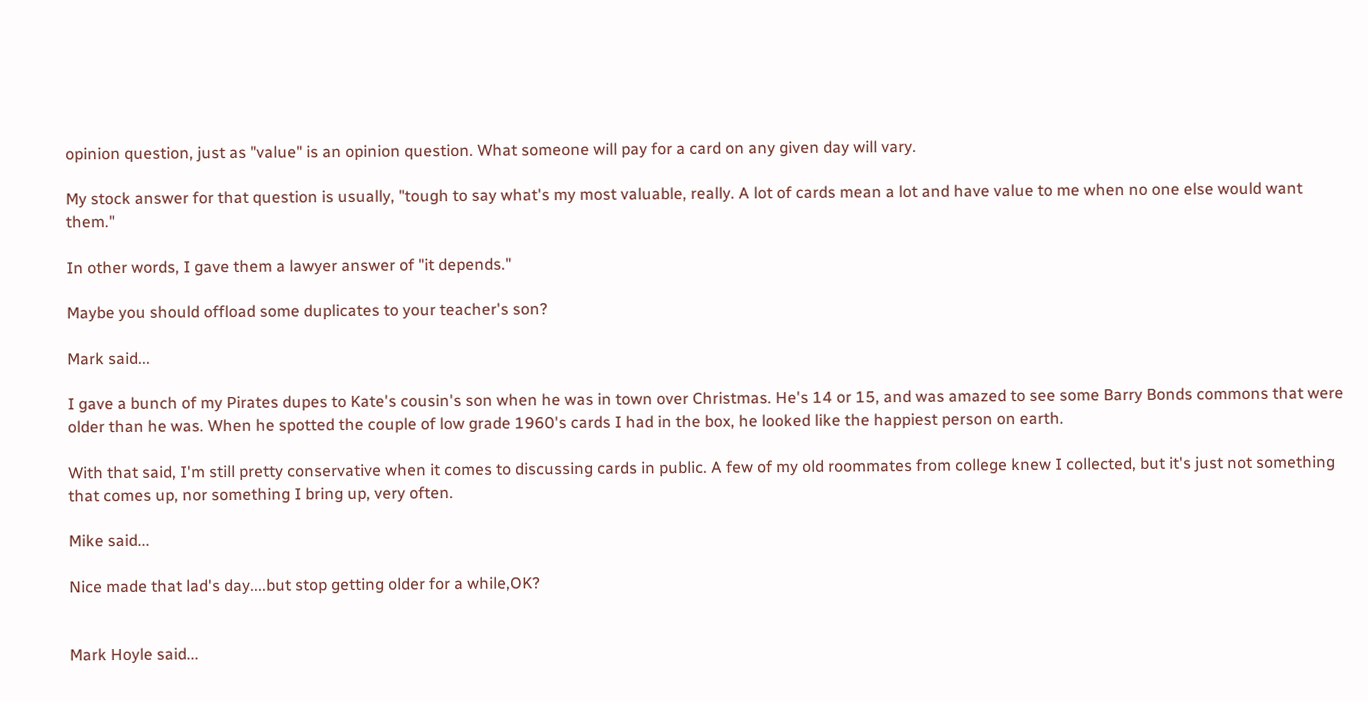opinion question, just as "value" is an opinion question. What someone will pay for a card on any given day will vary.

My stock answer for that question is usually, "tough to say what's my most valuable, really. A lot of cards mean a lot and have value to me when no one else would want them."

In other words, I gave them a lawyer answer of "it depends."

Maybe you should offload some duplicates to your teacher's son?

Mark said...

I gave a bunch of my Pirates dupes to Kate's cousin's son when he was in town over Christmas. He's 14 or 15, and was amazed to see some Barry Bonds commons that were older than he was. When he spotted the couple of low grade 1960's cards I had in the box, he looked like the happiest person on earth.

With that said, I'm still pretty conservative when it comes to discussing cards in public. A few of my old roommates from college knew I collected, but it's just not something that comes up, nor something I bring up, very often.

Mike said...

Nice made that lad's day....but stop getting older for a while,OK?


Mark Hoyle said...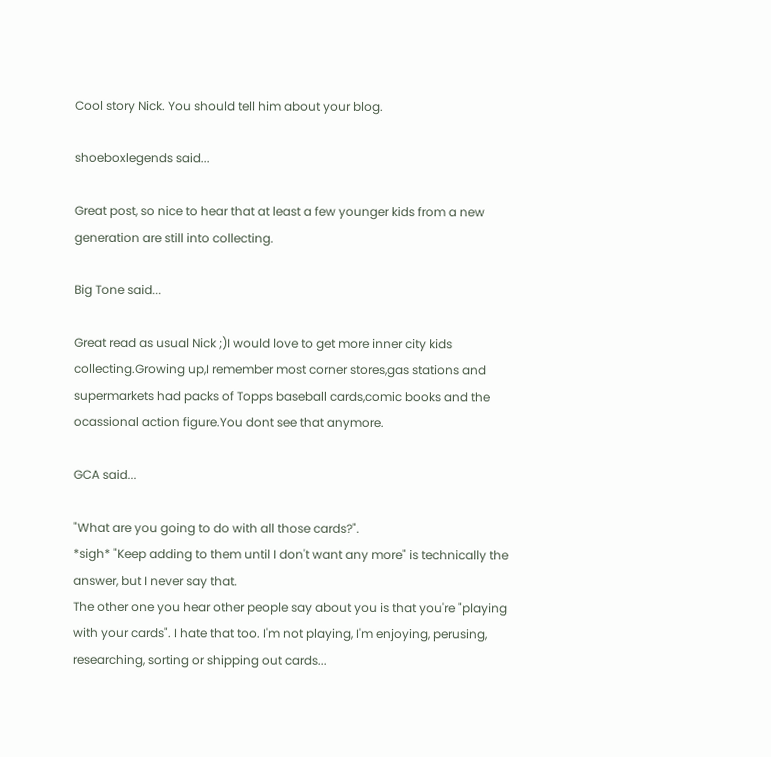Cool story Nick. You should tell him about your blog.

shoeboxlegends said...

Great post, so nice to hear that at least a few younger kids from a new generation are still into collecting.

Big Tone said...

Great read as usual Nick ;)I would love to get more inner city kids collecting.Growing up,I remember most corner stores,gas stations and supermarkets had packs of Topps baseball cards,comic books and the ocassional action figure.You dont see that anymore.

GCA said...

"What are you going to do with all those cards?".
*sigh* "Keep adding to them until I don't want any more" is technically the answer, but I never say that.
The other one you hear other people say about you is that you're "playing with your cards". I hate that too. I'm not playing, I'm enjoying, perusing, researching, sorting or shipping out cards...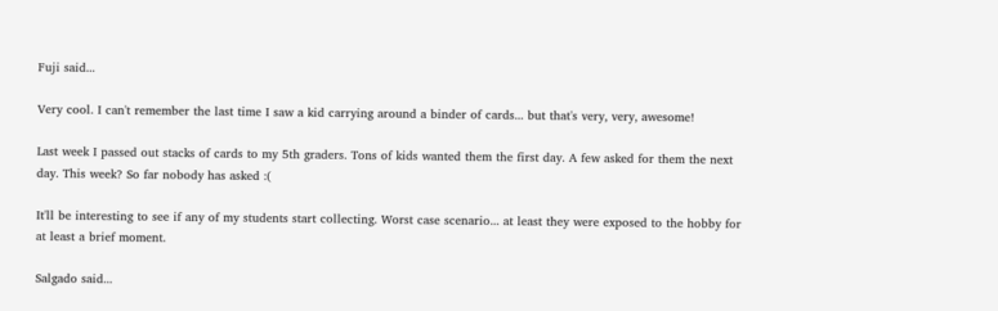Fuji said...

Very cool. I can't remember the last time I saw a kid carrying around a binder of cards... but that's very, very, awesome!

Last week I passed out stacks of cards to my 5th graders. Tons of kids wanted them the first day. A few asked for them the next day. This week? So far nobody has asked :(

It'll be interesting to see if any of my students start collecting. Worst case scenario... at least they were exposed to the hobby for at least a brief moment.

Salgado said...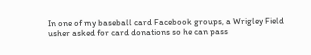In one of my baseball card Facebook groups, a Wrigley Field usher asked for card donations so he can pass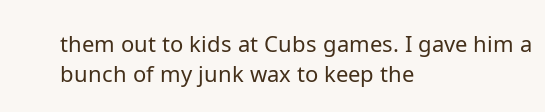them out to kids at Cubs games. I gave him a bunch of my junk wax to keep the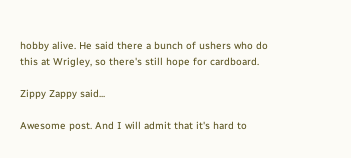hobby alive. He said there a bunch of ushers who do this at Wrigley, so there's still hope for cardboard.

Zippy Zappy said...

Awesome post. And I will admit that it's hard to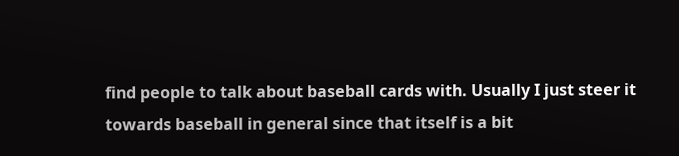find people to talk about baseball cards with. Usually I just steer it towards baseball in general since that itself is a bit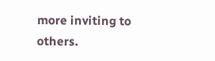more inviting to others.